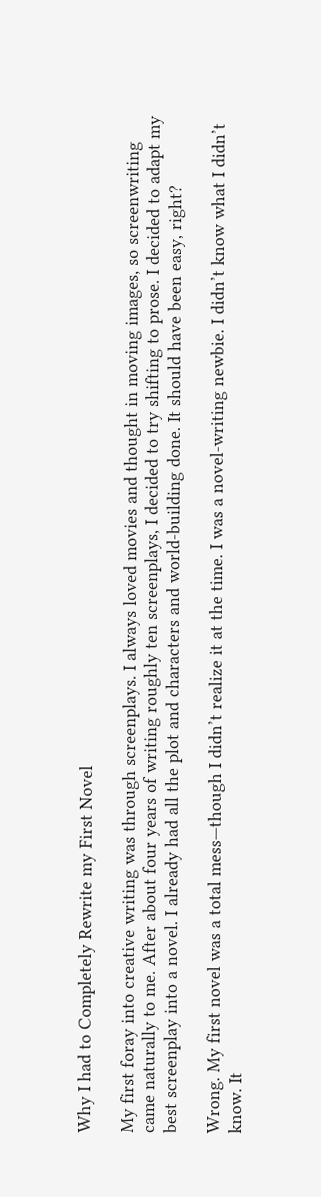Why I had to Completely Rewrite my First Novel

My first foray into creative writing was through screenplays. I always loved movies and thought in moving images, so screenwriting came naturally to me. After about four years of writing roughly ten screenplays, I decided to try shifting to prose. I decided to adapt my best screenplay into a novel. I already had all the plot and characters and world-building done. It should have been easy, right?

Wrong. My first novel was a total mess—though I didn’t realize it at the time. I was a novel-writing newbie. I didn’t know what I didn’t know. It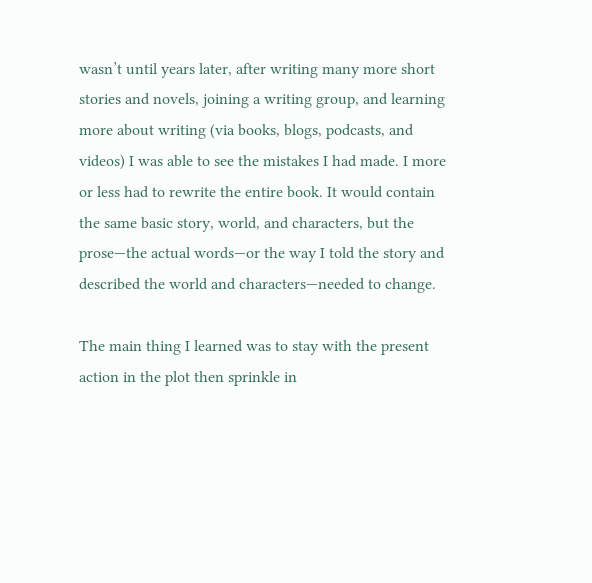wasn’t until years later, after writing many more short stories and novels, joining a writing group, and learning more about writing (via books, blogs, podcasts, and videos) I was able to see the mistakes I had made. I more or less had to rewrite the entire book. It would contain the same basic story, world, and characters, but the prose—the actual words—or the way I told the story and described the world and characters—needed to change.

The main thing I learned was to stay with the present action in the plot then sprinkle in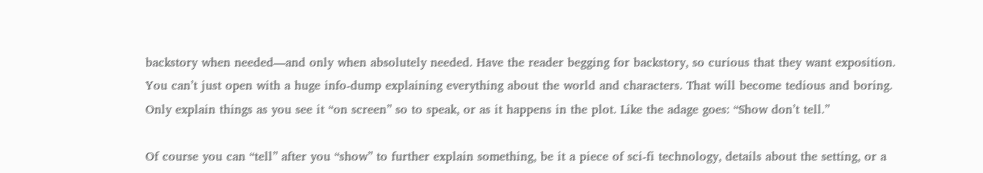backstory when needed—and only when absolutely needed. Have the reader begging for backstory, so curious that they want exposition. You can’t just open with a huge info-dump explaining everything about the world and characters. That will become tedious and boring. Only explain things as you see it “on screen” so to speak, or as it happens in the plot. Like the adage goes: “Show don’t tell.”

Of course you can “tell” after you “show” to further explain something, be it a piece of sci-fi technology, details about the setting, or a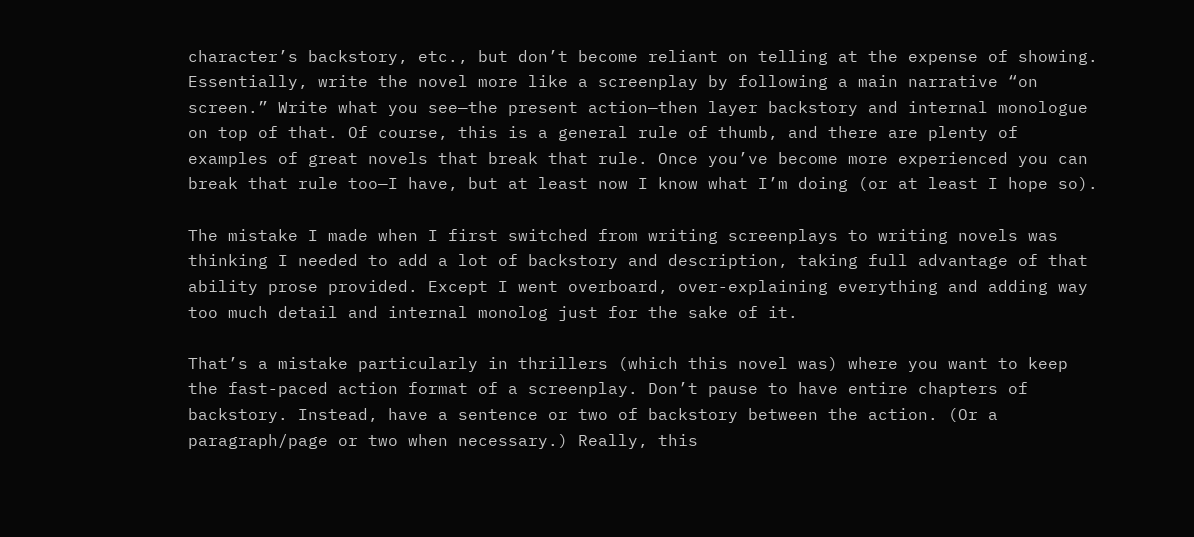character’s backstory, etc., but don’t become reliant on telling at the expense of showing. Essentially, write the novel more like a screenplay by following a main narrative “on screen.” Write what you see—the present action—then layer backstory and internal monologue on top of that. Of course, this is a general rule of thumb, and there are plenty of examples of great novels that break that rule. Once you’ve become more experienced you can break that rule too—I have, but at least now I know what I’m doing (or at least I hope so).

The mistake I made when I first switched from writing screenplays to writing novels was thinking I needed to add a lot of backstory and description, taking full advantage of that ability prose provided. Except I went overboard, over-explaining everything and adding way too much detail and internal monolog just for the sake of it.

That’s a mistake particularly in thrillers (which this novel was) where you want to keep the fast-paced action format of a screenplay. Don’t pause to have entire chapters of backstory. Instead, have a sentence or two of backstory between the action. (Or a paragraph/page or two when necessary.) Really, this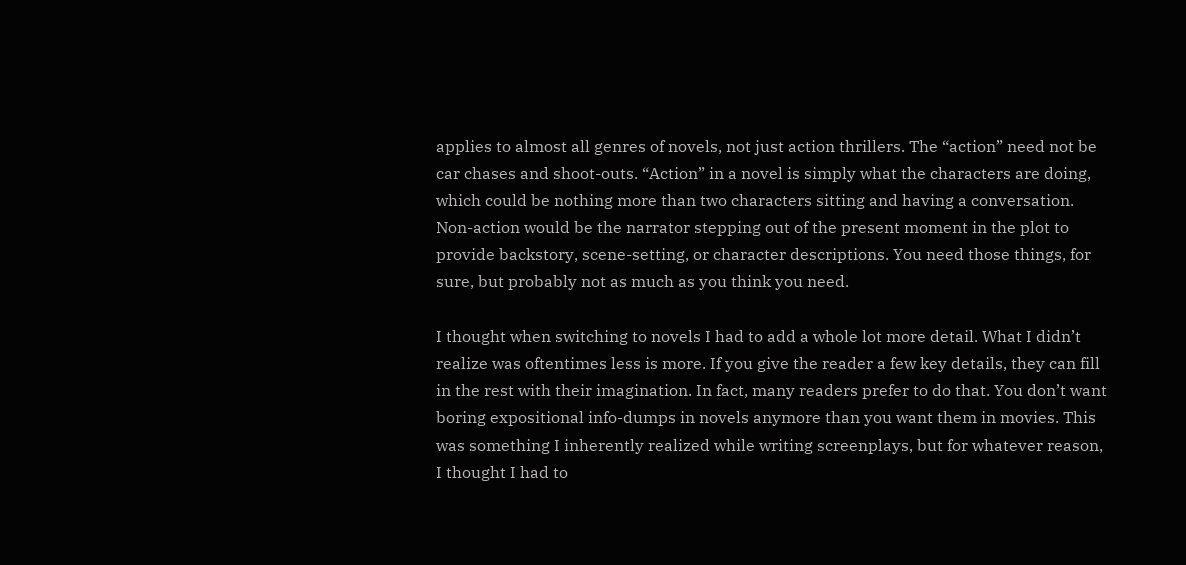applies to almost all genres of novels, not just action thrillers. The “action” need not be car chases and shoot-outs. “Action” in a novel is simply what the characters are doing, which could be nothing more than two characters sitting and having a conversation. Non-action would be the narrator stepping out of the present moment in the plot to provide backstory, scene-setting, or character descriptions. You need those things, for sure, but probably not as much as you think you need.

I thought when switching to novels I had to add a whole lot more detail. What I didn’t realize was oftentimes less is more. If you give the reader a few key details, they can fill in the rest with their imagination. In fact, many readers prefer to do that. You don’t want boring expositional info-dumps in novels anymore than you want them in movies. This was something I inherently realized while writing screenplays, but for whatever reason, I thought I had to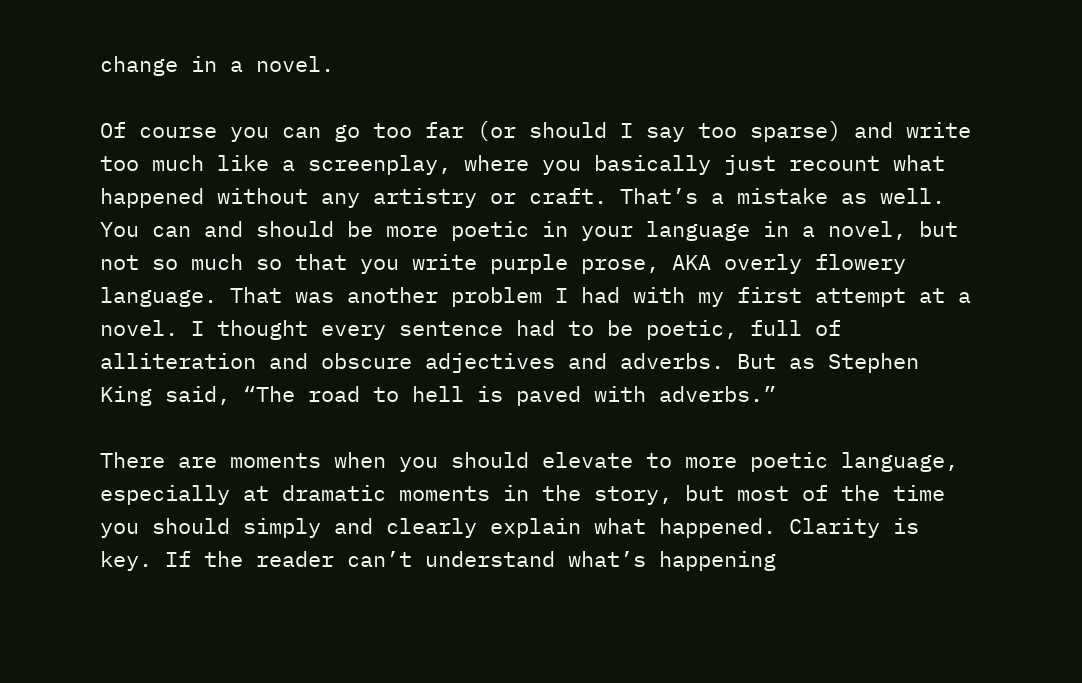change in a novel.

Of course you can go too far (or should I say too sparse) and write too much like a screenplay, where you basically just recount what happened without any artistry or craft. That’s a mistake as well. You can and should be more poetic in your language in a novel, but not so much so that you write purple prose, AKA overly flowery language. That was another problem I had with my first attempt at a novel. I thought every sentence had to be poetic, full of alliteration and obscure adjectives and adverbs. But as Stephen King said, “The road to hell is paved with adverbs.”

There are moments when you should elevate to more poetic language, especially at dramatic moments in the story, but most of the time you should simply and clearly explain what happened. Clarity is key. If the reader can’t understand what’s happening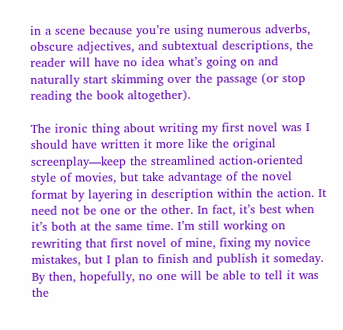in a scene because you’re using numerous adverbs, obscure adjectives, and subtextual descriptions, the reader will have no idea what’s going on and naturally start skimming over the passage (or stop reading the book altogether).

The ironic thing about writing my first novel was I should have written it more like the original screenplay—keep the streamlined action-oriented style of movies, but take advantage of the novel format by layering in description within the action. It need not be one or the other. In fact, it’s best when it’s both at the same time. I’m still working on rewriting that first novel of mine, fixing my novice mistakes, but I plan to finish and publish it someday. By then, hopefully, no one will be able to tell it was the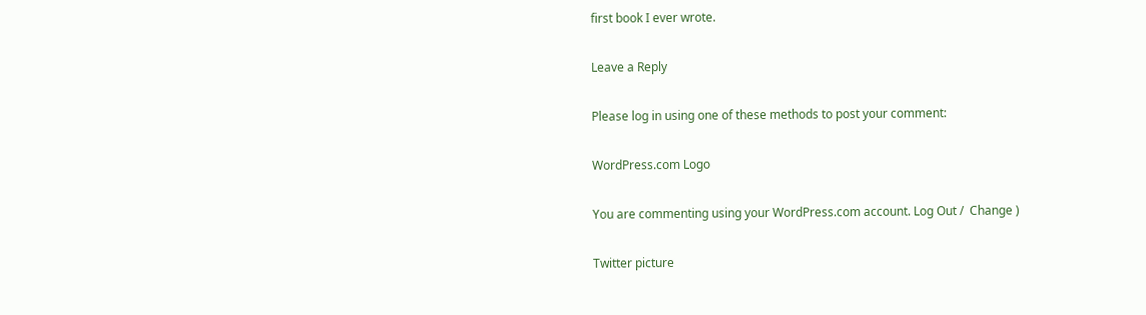first book I ever wrote.

Leave a Reply

Please log in using one of these methods to post your comment:

WordPress.com Logo

You are commenting using your WordPress.com account. Log Out /  Change )

Twitter picture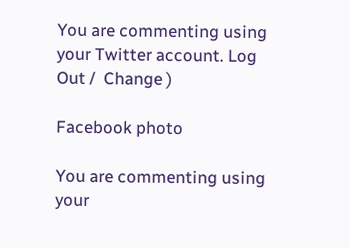You are commenting using your Twitter account. Log Out /  Change )

Facebook photo

You are commenting using your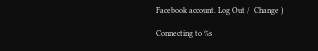Facebook account. Log Out /  Change )

Connecting to %s